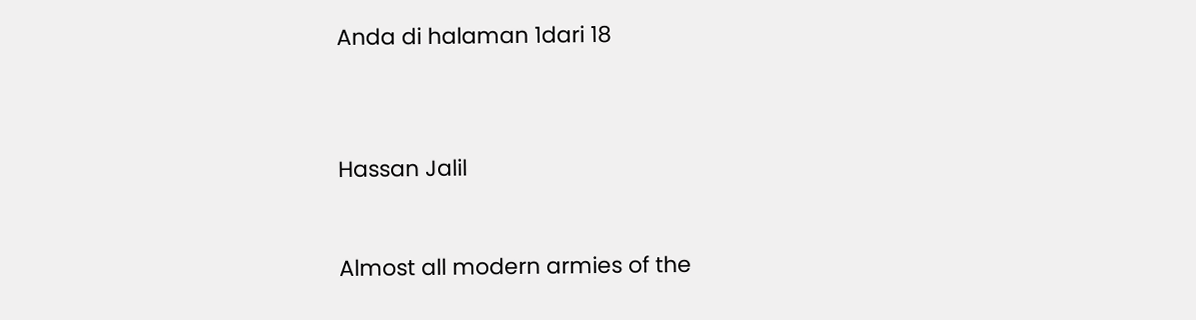Anda di halaman 1dari 18



Hassan Jalil


Almost all modern armies of the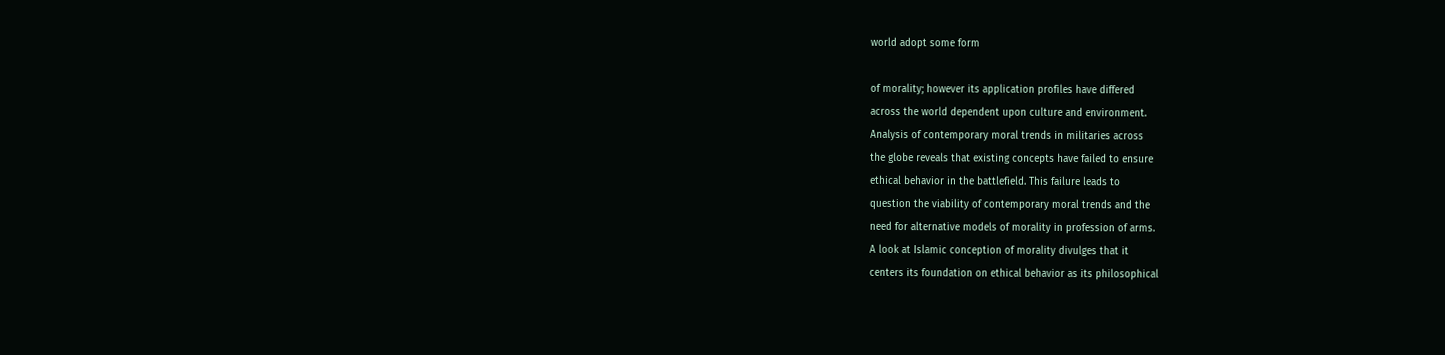world adopt some form

of morality; however its application profiles have differed
across the world dependent upon culture and environment.
Analysis of contemporary moral trends in militaries across
the globe reveals that existing concepts have failed to ensure
ethical behavior in the battlefield. This failure leads to
question the viability of contemporary moral trends and the
need for alternative models of morality in profession of arms.
A look at Islamic conception of morality divulges that it
centers its foundation on ethical behavior as its philosophical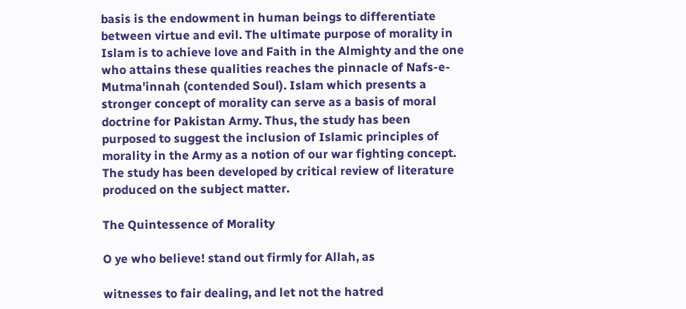basis is the endowment in human beings to differentiate
between virtue and evil. The ultimate purpose of morality in
Islam is to achieve love and Faith in the Almighty and the one
who attains these qualities reaches the pinnacle of Nafs-e-
Mutma'innah (contended Soul). Islam which presents a
stronger concept of morality can serve as a basis of moral
doctrine for Pakistan Army. Thus, the study has been
purposed to suggest the inclusion of Islamic principles of
morality in the Army as a notion of our war fighting concept.
The study has been developed by critical review of literature
produced on the subject matter.

The Quintessence of Morality

O ye who believe! stand out firmly for Allah, as

witnesses to fair dealing, and let not the hatred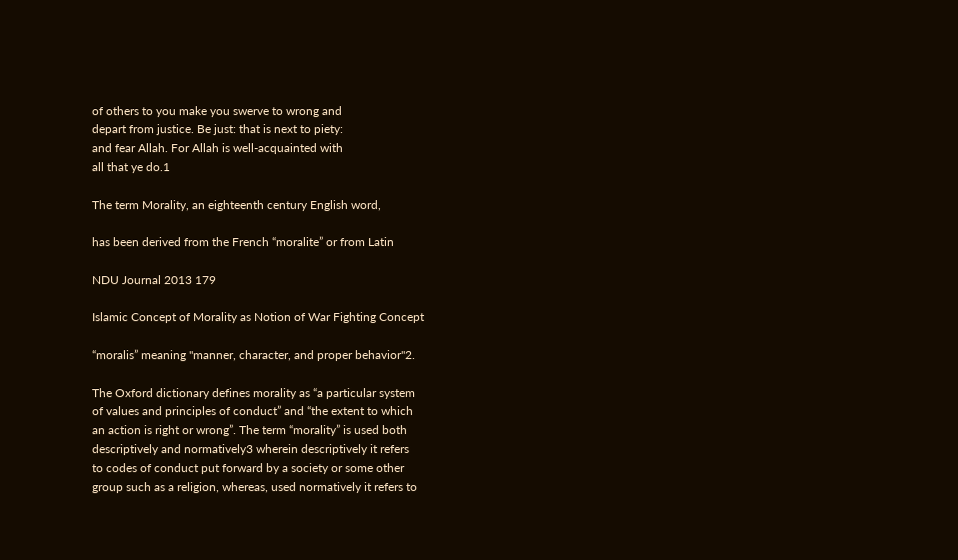of others to you make you swerve to wrong and
depart from justice. Be just: that is next to piety:
and fear Allah. For Allah is well-acquainted with
all that ye do.1

The term Morality, an eighteenth century English word,

has been derived from the French “moralite” or from Latin

NDU Journal 2013 179

Islamic Concept of Morality as Notion of War Fighting Concept

“moralis” meaning "manner, character, and proper behavior"2.

The Oxford dictionary defines morality as “a particular system
of values and principles of conduct” and “the extent to which
an action is right or wrong”. The term “morality” is used both
descriptively and normatively3 wherein descriptively it refers
to codes of conduct put forward by a society or some other
group such as a religion, whereas, used normatively it refers to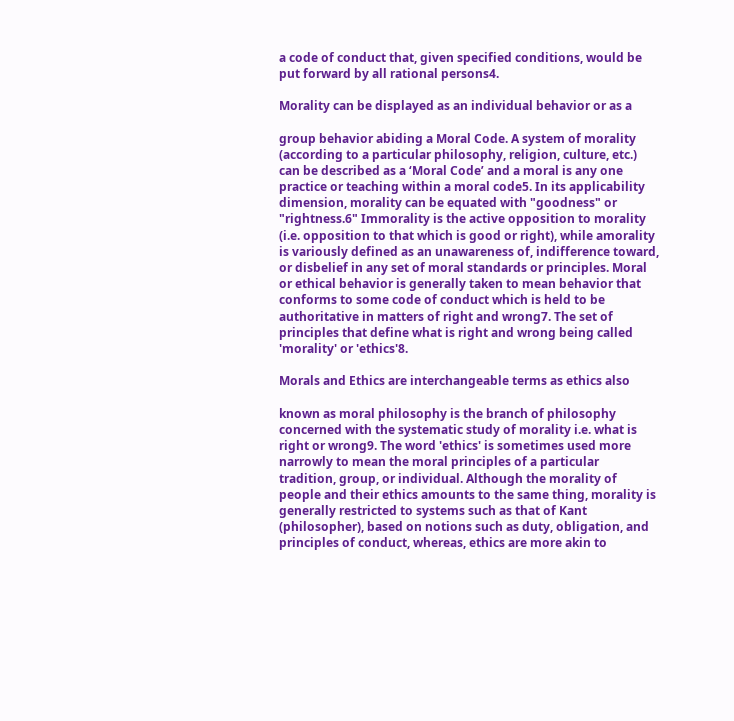a code of conduct that, given specified conditions, would be
put forward by all rational persons4.

Morality can be displayed as an individual behavior or as a

group behavior abiding a Moral Code. A system of morality
(according to a particular philosophy, religion, culture, etc.)
can be described as a ‘Moral Code’ and a moral is any one
practice or teaching within a moral code5. In its applicability
dimension, morality can be equated with "goodness" or
"rightness.6" Immorality is the active opposition to morality
(i.e. opposition to that which is good or right), while amorality
is variously defined as an unawareness of, indifference toward,
or disbelief in any set of moral standards or principles. Moral
or ethical behavior is generally taken to mean behavior that
conforms to some code of conduct which is held to be
authoritative in matters of right and wrong7. The set of
principles that define what is right and wrong being called
'morality' or 'ethics'8.

Morals and Ethics are interchangeable terms as ethics also

known as moral philosophy is the branch of philosophy
concerned with the systematic study of morality i.e. what is
right or wrong9. The word 'ethics' is sometimes used more
narrowly to mean the moral principles of a particular
tradition, group, or individual. Although the morality of
people and their ethics amounts to the same thing, morality is
generally restricted to systems such as that of Kant
(philosopher), based on notions such as duty, obligation, and
principles of conduct, whereas, ethics are more akin to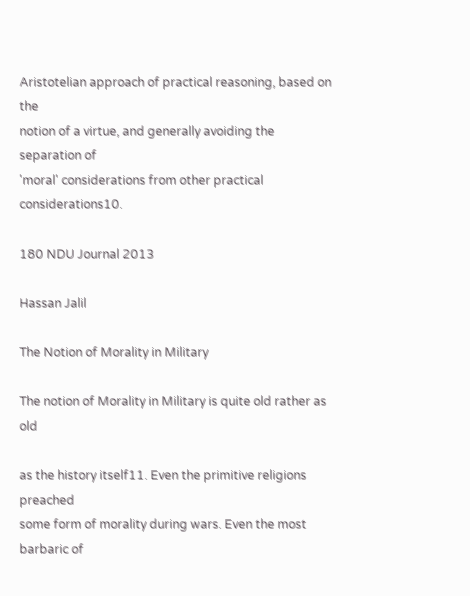Aristotelian approach of practical reasoning, based on the
notion of a virtue, and generally avoiding the separation of
'moral' considerations from other practical considerations10.

180 NDU Journal 2013

Hassan Jalil

The Notion of Morality in Military

The notion of Morality in Military is quite old rather as old

as the history itself11. Even the primitive religions preached
some form of morality during wars. Even the most barbaric of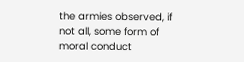the armies observed, if not all, some form of moral conduct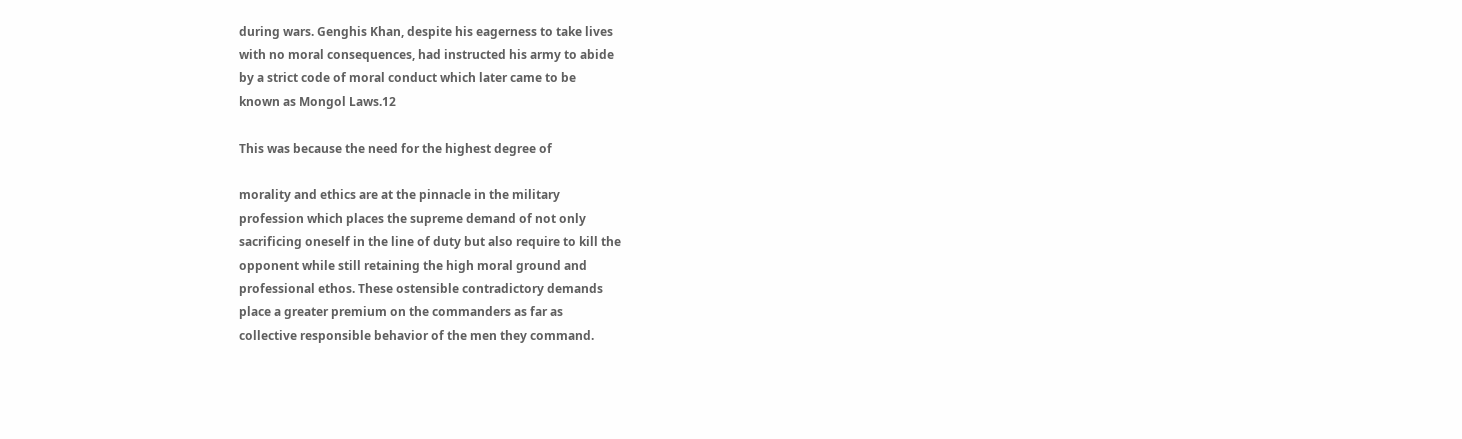during wars. Genghis Khan, despite his eagerness to take lives
with no moral consequences, had instructed his army to abide
by a strict code of moral conduct which later came to be
known as Mongol Laws.12

This was because the need for the highest degree of

morality and ethics are at the pinnacle in the military
profession which places the supreme demand of not only
sacrificing oneself in the line of duty but also require to kill the
opponent while still retaining the high moral ground and
professional ethos. These ostensible contradictory demands
place a greater premium on the commanders as far as
collective responsible behavior of the men they command.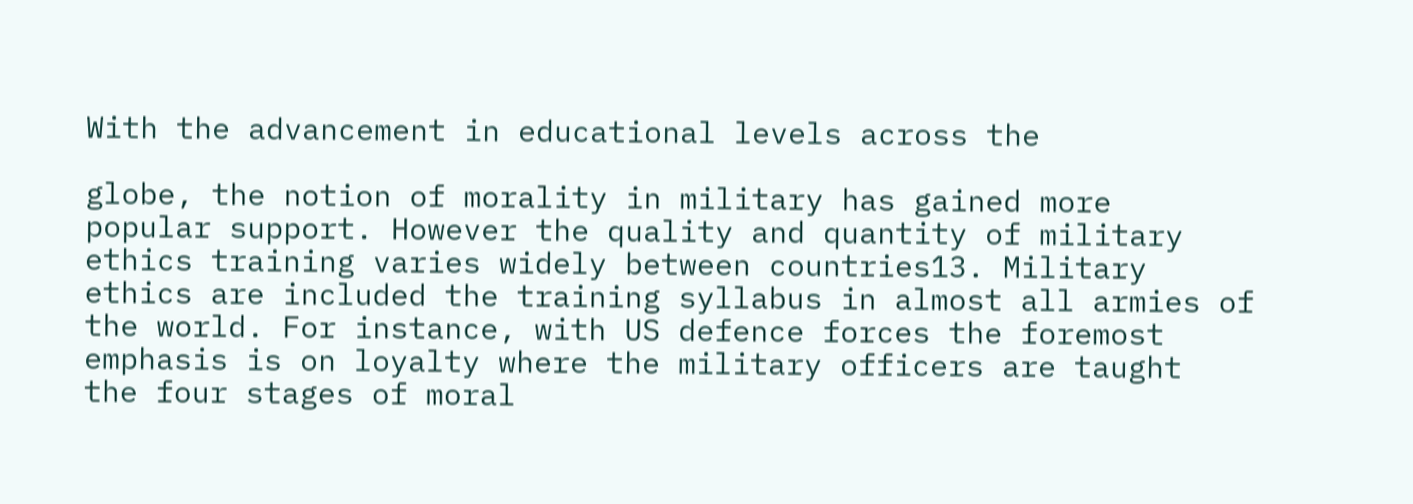With the advancement in educational levels across the

globe, the notion of morality in military has gained more
popular support. However the quality and quantity of military
ethics training varies widely between countries13. Military
ethics are included the training syllabus in almost all armies of
the world. For instance, with US defence forces the foremost
emphasis is on loyalty where the military officers are taught
the four stages of moral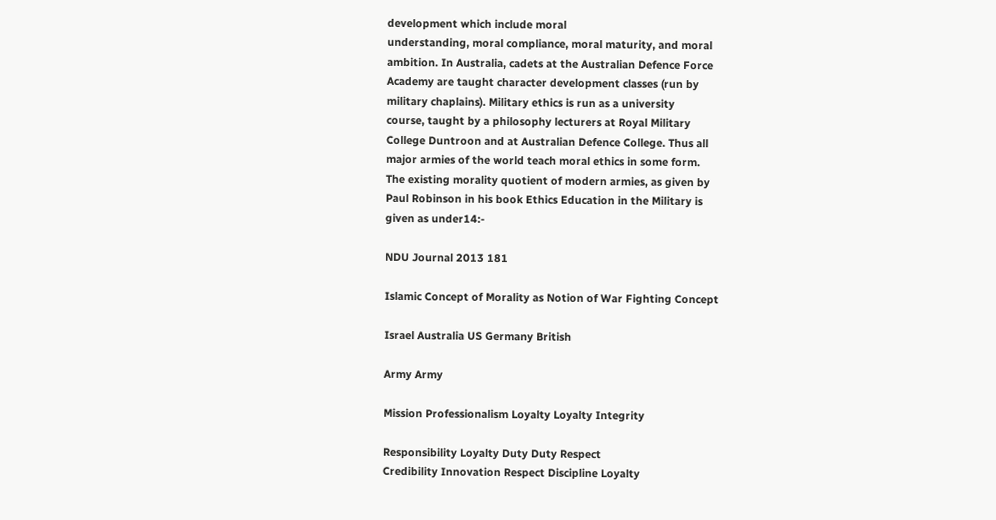development which include moral
understanding, moral compliance, moral maturity, and moral
ambition. In Australia, cadets at the Australian Defence Force
Academy are taught character development classes (run by
military chaplains). Military ethics is run as a university
course, taught by a philosophy lecturers at Royal Military
College Duntroon and at Australian Defence College. Thus all
major armies of the world teach moral ethics in some form.
The existing morality quotient of modern armies, as given by
Paul Robinson in his book Ethics Education in the Military is
given as under14:-

NDU Journal 2013 181

Islamic Concept of Morality as Notion of War Fighting Concept

Israel Australia US Germany British

Army Army

Mission Professionalism Loyalty Loyalty Integrity

Responsibility Loyalty Duty Duty Respect
Credibility Innovation Respect Discipline Loyalty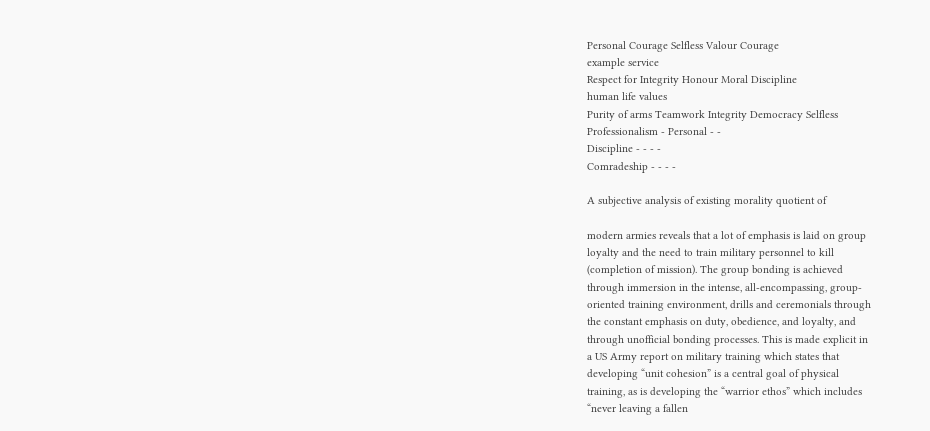Personal Courage Selfless Valour Courage
example service
Respect for Integrity Honour Moral Discipline
human life values
Purity of arms Teamwork Integrity Democracy Selfless
Professionalism - Personal - -
Discipline - - - -
Comradeship - - - -

A subjective analysis of existing morality quotient of

modern armies reveals that a lot of emphasis is laid on group
loyalty and the need to train military personnel to kill
(completion of mission). The group bonding is achieved
through immersion in the intense, all-encompassing, group-
oriented training environment, drills and ceremonials through
the constant emphasis on duty, obedience, and loyalty, and
through unofficial bonding processes. This is made explicit in
a US Army report on military training which states that
developing “unit cohesion” is a central goal of physical
training, as is developing the “warrior ethos” which includes
“never leaving a fallen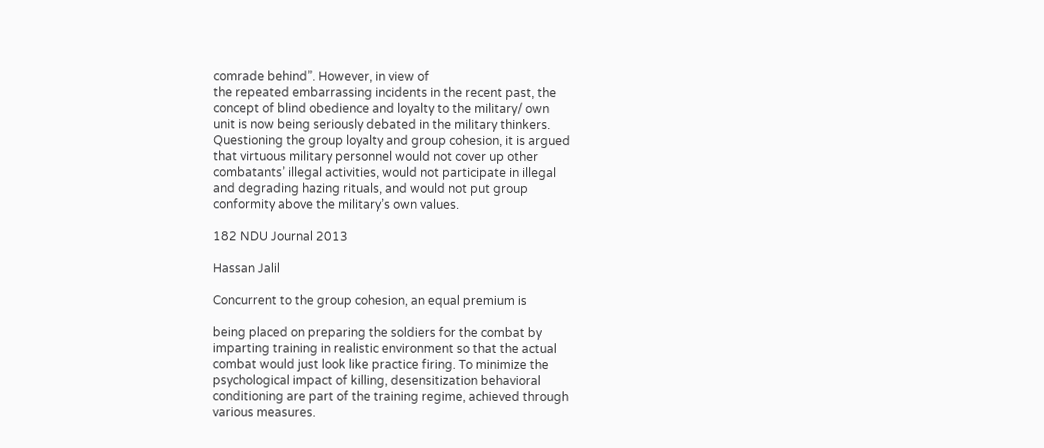comrade behind”. However, in view of
the repeated embarrassing incidents in the recent past, the
concept of blind obedience and loyalty to the military/ own
unit is now being seriously debated in the military thinkers.
Questioning the group loyalty and group cohesion, it is argued
that virtuous military personnel would not cover up other
combatants’ illegal activities, would not participate in illegal
and degrading hazing rituals, and would not put group
conformity above the military’s own values.

182 NDU Journal 2013

Hassan Jalil

Concurrent to the group cohesion, an equal premium is

being placed on preparing the soldiers for the combat by
imparting training in realistic environment so that the actual
combat would just look like practice firing. To minimize the
psychological impact of killing, desensitization behavioral
conditioning are part of the training regime, achieved through
various measures.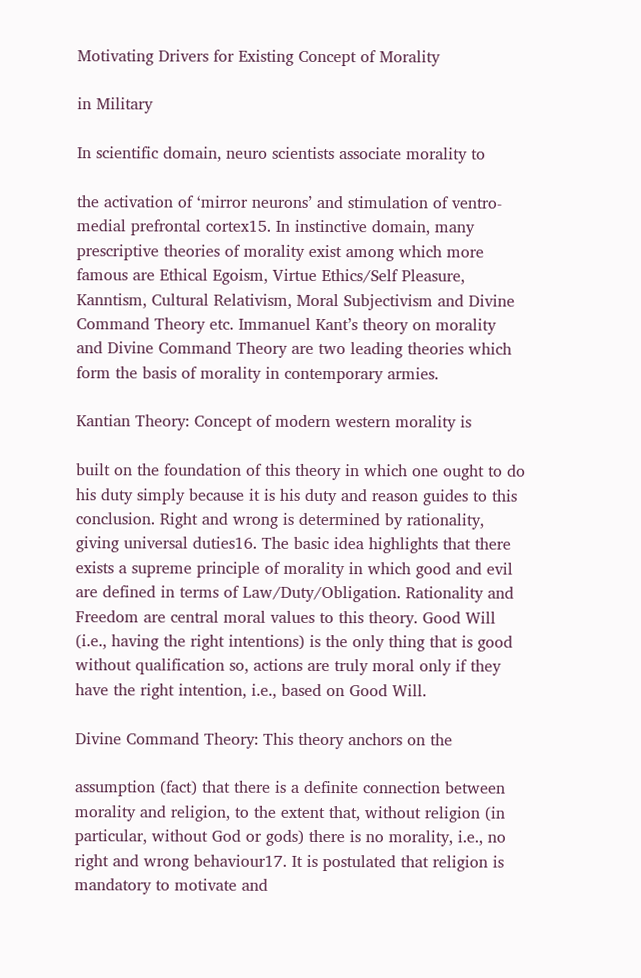Motivating Drivers for Existing Concept of Morality

in Military

In scientific domain, neuro scientists associate morality to

the activation of ‘mirror neurons’ and stimulation of ventro-
medial prefrontal cortex15. In instinctive domain, many
prescriptive theories of morality exist among which more
famous are Ethical Egoism, Virtue Ethics/Self Pleasure,
Kanntism, Cultural Relativism, Moral Subjectivism and Divine
Command Theory etc. Immanuel Kant’s theory on morality
and Divine Command Theory are two leading theories which
form the basis of morality in contemporary armies.

Kantian Theory: Concept of modern western morality is

built on the foundation of this theory in which one ought to do
his duty simply because it is his duty and reason guides to this
conclusion. Right and wrong is determined by rationality,
giving universal duties16. The basic idea highlights that there
exists a supreme principle of morality in which good and evil
are defined in terms of Law/Duty/Obligation. Rationality and
Freedom are central moral values to this theory. Good Will
(i.e., having the right intentions) is the only thing that is good
without qualification so, actions are truly moral only if they
have the right intention, i.e., based on Good Will.

Divine Command Theory: This theory anchors on the

assumption (fact) that there is a definite connection between
morality and religion, to the extent that, without religion (in
particular, without God or gods) there is no morality, i.e., no
right and wrong behaviour17. It is postulated that religion is
mandatory to motivate and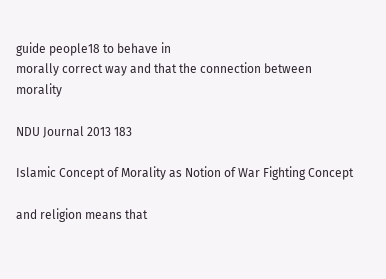guide people18 to behave in
morally correct way and that the connection between morality

NDU Journal 2013 183

Islamic Concept of Morality as Notion of War Fighting Concept

and religion means that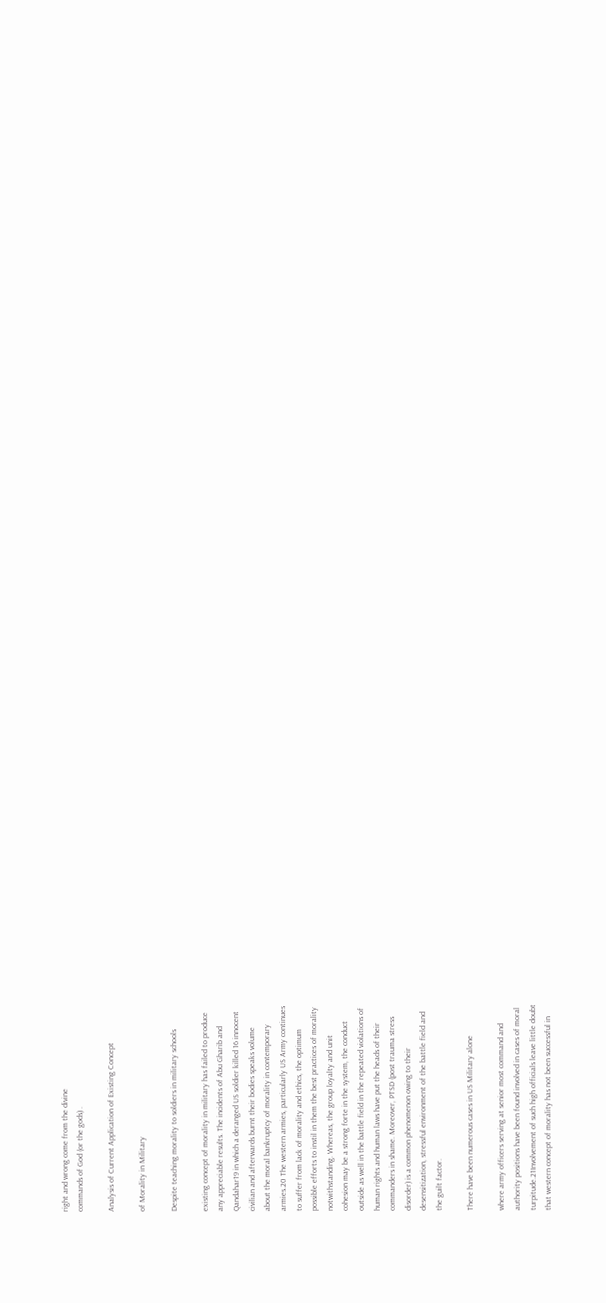right and wrong come from the divine
commands of God (or the gods) .

Analysis of Current Application of Existing Concept

of Morality in Military

Despite teaching morality to soldiers in military schools

existing concept of morality in military has failed to produce
any appreciable results. The incidents of Abu Gharib and
Qandahar19 in which a deranged US soldier killed 16 innocent
civilian and afterwards burnt their bodies speaks volume
about the moral bankruptcy of morality in contemporary
armies.20 The western armies, particularly US Army continues
to suffer from lack of morality and ethics, the optimum
possible efforts to instil in them the best practices of morality
notwithstanding. Whereas, the group loyalty and unit
cohesion may be a strong forte in the system, the conduct
outside as well in the battle field in the repeated violations of
human rights and human laws have put the heads of their
commanders in shame. Moreover, PTSD (post trauma stress
disorder) is a common phenomenon owing to their
desensitization, stressful environment of the battle field and
the guilt factor.

There have been numerous cases in US Military alone

where army officers serving at senior most command and
authority positions have been found involved in cases of moral
turpitude.21Involvement of such high officials leave little doubt
that western concept of morality has not been successful in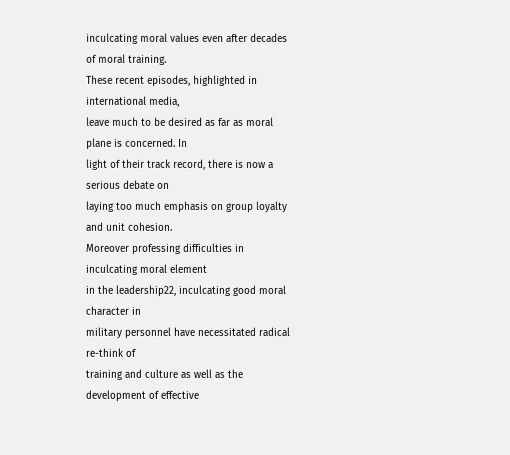inculcating moral values even after decades of moral training.
These recent episodes, highlighted in international media,
leave much to be desired as far as moral plane is concerned. In
light of their track record, there is now a serious debate on
laying too much emphasis on group loyalty and unit cohesion.
Moreover professing difficulties in inculcating moral element
in the leadership22, inculcating good moral character in
military personnel have necessitated radical re-think of
training and culture as well as the development of effective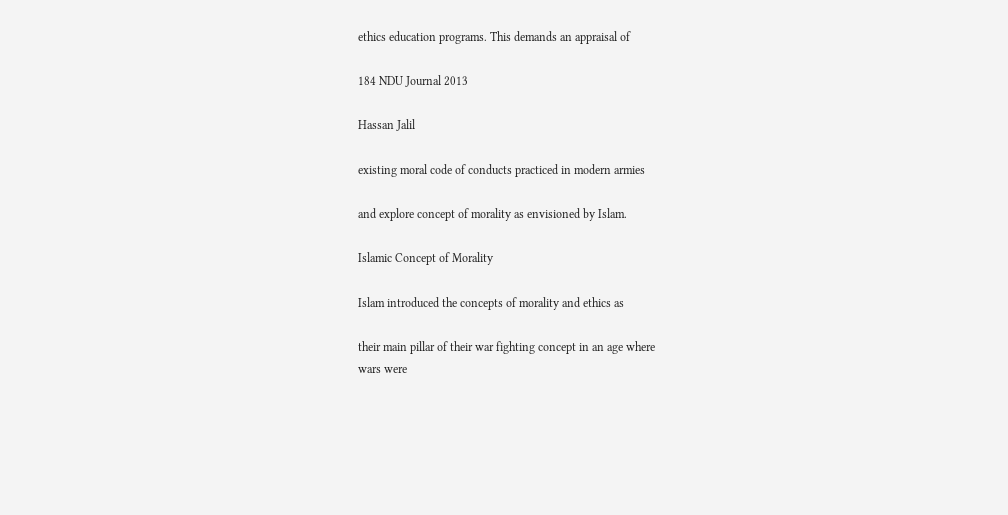ethics education programs. This demands an appraisal of

184 NDU Journal 2013

Hassan Jalil

existing moral code of conducts practiced in modern armies

and explore concept of morality as envisioned by Islam.

Islamic Concept of Morality

Islam introduced the concepts of morality and ethics as

their main pillar of their war fighting concept in an age where
wars were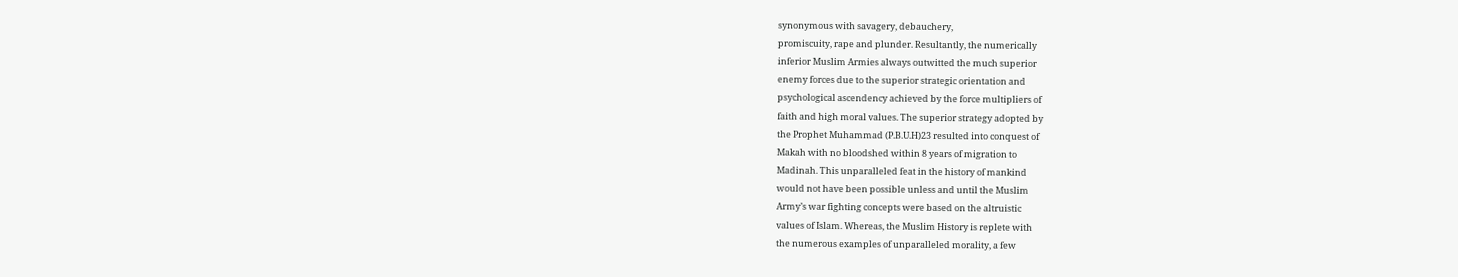synonymous with savagery, debauchery,
promiscuity, rape and plunder. Resultantly, the numerically
inferior Muslim Armies always outwitted the much superior
enemy forces due to the superior strategic orientation and
psychological ascendency achieved by the force multipliers of
faith and high moral values. The superior strategy adopted by
the Prophet Muhammad (P.B.U.H)23 resulted into conquest of
Makah with no bloodshed within 8 years of migration to
Madinah. This unparalleled feat in the history of mankind
would not have been possible unless and until the Muslim
Army’s war fighting concepts were based on the altruistic
values of Islam. Whereas, the Muslim History is replete with
the numerous examples of unparalleled morality, a few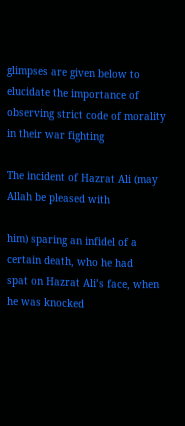glimpses are given below to elucidate the importance of
observing strict code of morality in their war fighting

The incident of Hazrat Ali (may Allah be pleased with

him) sparing an infidel of a certain death, who he had
spat on Hazrat Ali’s face, when he was knocked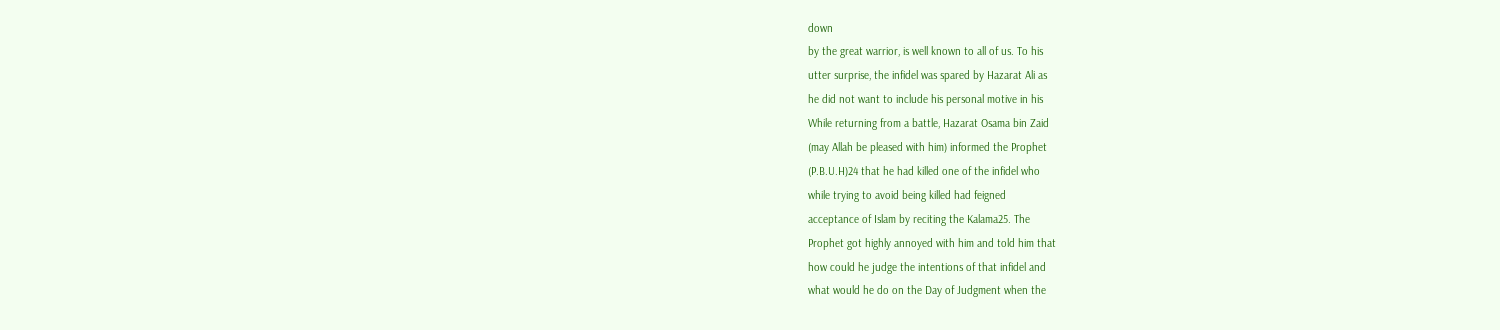down
by the great warrior, is well known to all of us. To his
utter surprise, the infidel was spared by Hazarat Ali as
he did not want to include his personal motive in his
While returning from a battle, Hazarat Osama bin Zaid
(may Allah be pleased with him) informed the Prophet
(P.B.U.H)24 that he had killed one of the infidel who
while trying to avoid being killed had feigned
acceptance of Islam by reciting the Kalama25. The
Prophet got highly annoyed with him and told him that
how could he judge the intentions of that infidel and
what would he do on the Day of Judgment when the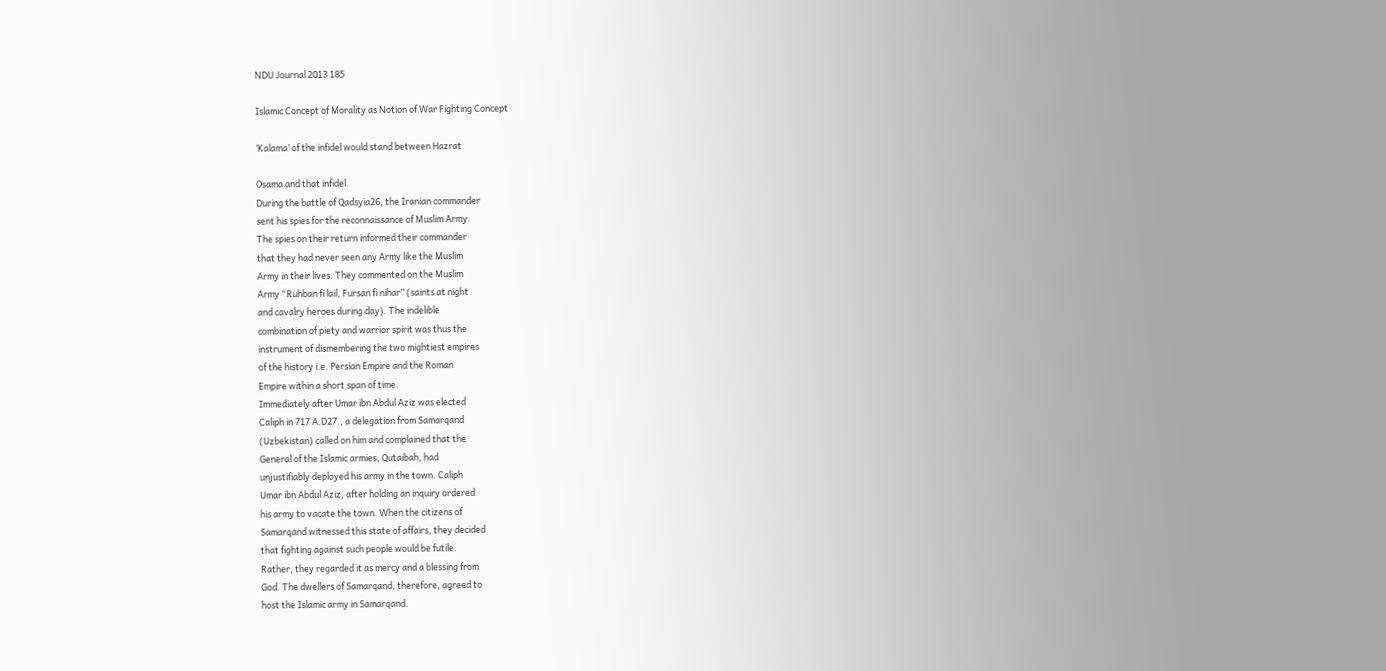NDU Journal 2013 185

Islamic Concept of Morality as Notion of War Fighting Concept

‘Kalama’ of the infidel would stand between Hazrat

Osama and that infidel.
During the battle of Qadsyia26, the Iranian commander
sent his spies for the reconnaissance of Muslim Army.
The spies on their return informed their commander
that they had never seen any Army like the Muslim
Army in their lives. They commented on the Muslim
Army “Ruhban fi lail, Fursan fi nihar” (saints at night
and cavalry heroes during day). The indelible
combination of piety and warrior spirit was thus the
instrument of dismembering the two mightiest empires
of the history i.e. Persian Empire and the Roman
Empire within a short span of time.
Immediately after Umar ibn Abdul Aziz was elected
Caliph in 717 A.D27., a delegation from Samarqand
(Uzbekistan) called on him and complained that the
General of the Islamic armies, Qutaibah, had
unjustifiably deployed his army in the town. Caliph
Umar ibn Abdul Aziz, after holding an inquiry ordered
his army to vacate the town. When the citizens of
Samarqand witnessed this state of affairs, they decided
that fighting against such people would be futile.
Rather, they regarded it as mercy and a blessing from
God. The dwellers of Samarqand, therefore, agreed to
host the Islamic army in Samarqand.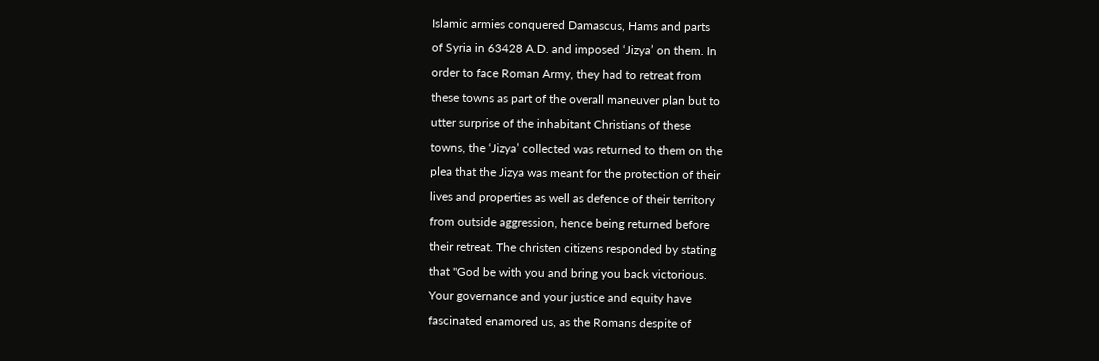Islamic armies conquered Damascus, Hams and parts
of Syria in 63428 A.D. and imposed ‘Jizya’ on them. In
order to face Roman Army, they had to retreat from
these towns as part of the overall maneuver plan but to
utter surprise of the inhabitant Christians of these
towns, the ‘Jizya’ collected was returned to them on the
plea that the Jizya was meant for the protection of their
lives and properties as well as defence of their territory
from outside aggression, hence being returned before
their retreat. The christen citizens responded by stating
that "God be with you and bring you back victorious.
Your governance and your justice and equity have
fascinated enamored us, as the Romans despite of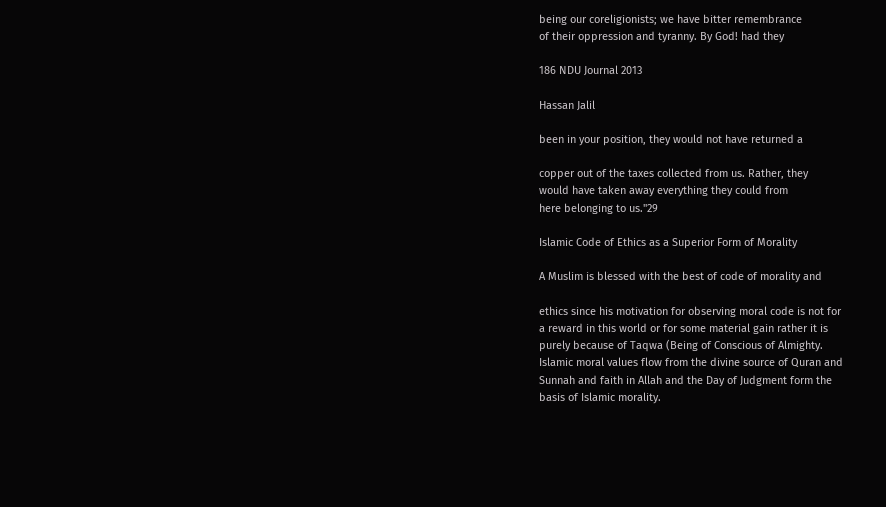being our coreligionists; we have bitter remembrance
of their oppression and tyranny. By God! had they

186 NDU Journal 2013

Hassan Jalil

been in your position, they would not have returned a

copper out of the taxes collected from us. Rather, they
would have taken away everything they could from
here belonging to us."29

Islamic Code of Ethics as a Superior Form of Morality

A Muslim is blessed with the best of code of morality and

ethics since his motivation for observing moral code is not for
a reward in this world or for some material gain rather it is
purely because of Taqwa (Being of Conscious of Almighty.
Islamic moral values flow from the divine source of Quran and
Sunnah and faith in Allah and the Day of Judgment form the
basis of Islamic morality.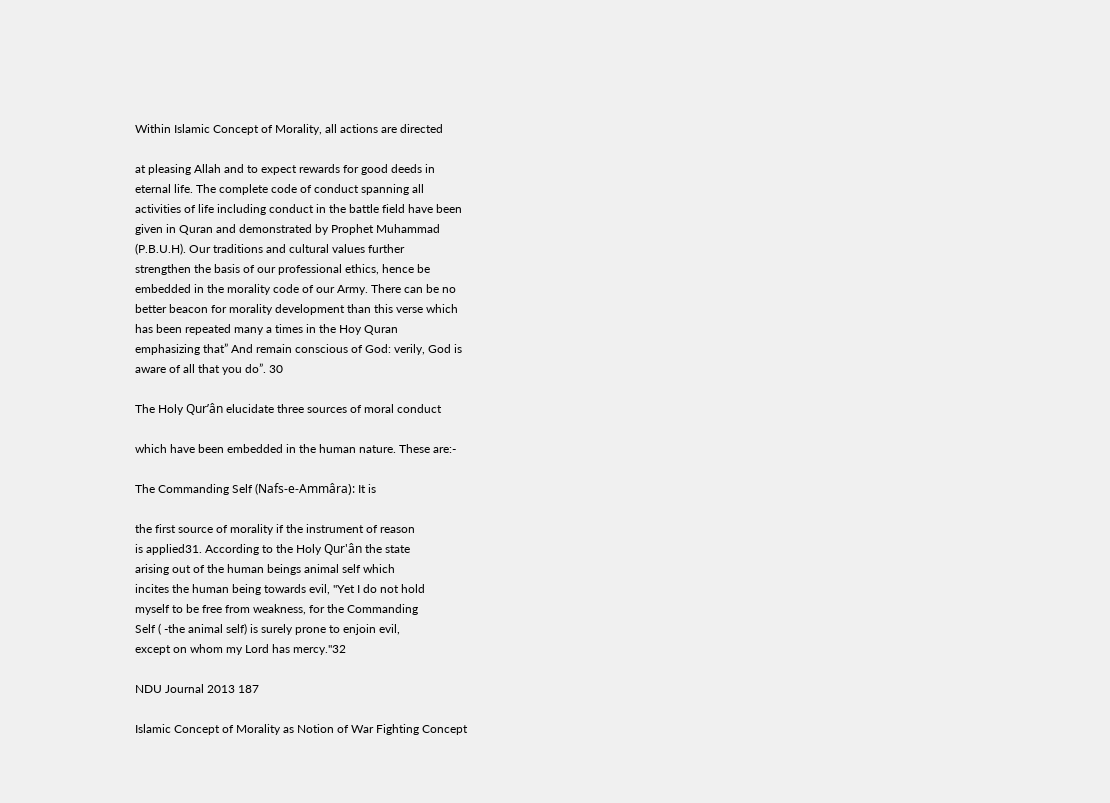Within Islamic Concept of Morality, all actions are directed

at pleasing Allah and to expect rewards for good deeds in
eternal life. The complete code of conduct spanning all
activities of life including conduct in the battle field have been
given in Quran and demonstrated by Prophet Muhammad
(P.B.U.H). Our traditions and cultural values further
strengthen the basis of our professional ethics, hence be
embedded in the morality code of our Army. There can be no
better beacon for morality development than this verse which
has been repeated many a times in the Hoy Quran
emphasizing that” And remain conscious of God: verily, God is
aware of all that you do”. 30

The Holy Qur’ân elucidate three sources of moral conduct

which have been embedded in the human nature. These are:-

The Commanding Self (Nafs-e-Ammâra): It is

the first source of morality if the instrument of reason
is applied31. According to the Holy Qur'ân the state
arising out of the human beings animal self which
incites the human being towards evil, "Yet I do not hold
myself to be free from weakness, for the Commanding
Self ( -the animal self) is surely prone to enjoin evil,
except on whom my Lord has mercy."32

NDU Journal 2013 187

Islamic Concept of Morality as Notion of War Fighting Concept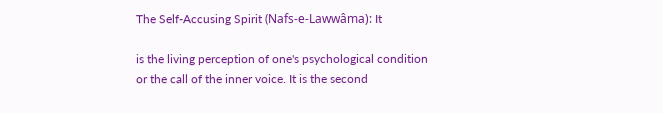The Self-Accusing Spirit (Nafs-e-Lawwâma): It

is the living perception of one's psychological condition
or the call of the inner voice. It is the second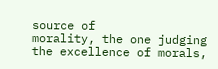source of
morality, the one judging the excellence of morals,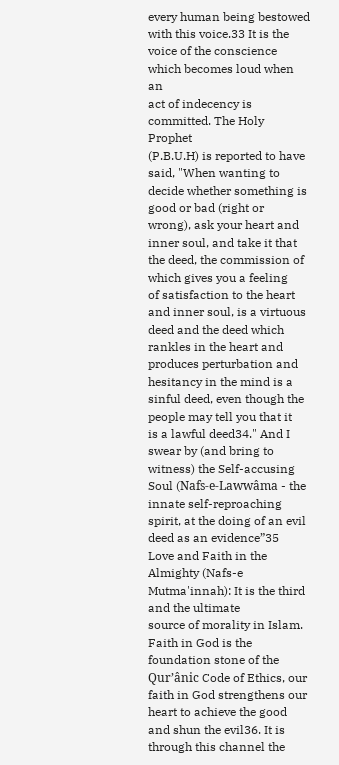every human being bestowed with this voice.33 It is the
voice of the conscience which becomes loud when an
act of indecency is committed. The Holy Prophet
(P.B.U.H) is reported to have said, "When wanting to
decide whether something is good or bad (right or
wrong), ask your heart and inner soul, and take it that
the deed, the commission of which gives you a feeling
of satisfaction to the heart and inner soul, is a virtuous
deed and the deed which rankles in the heart and
produces perturbation and hesitancy in the mind is a
sinful deed, even though the people may tell you that it
is a lawful deed34." And I swear by (and bring to
witness) the Self-accusing Soul (Nafs-e-Lawwâma - the
innate self-reproaching spirit, at the doing of an evil
deed as an evidence”35
Love and Faith in the Almighty (Nafs-e
Mutma'innah): It is the third and the ultimate
source of morality in Islam. Faith in God is the
foundation stone of the Qur’ânic Code of Ethics, our
faith in God strengthens our heart to achieve the good
and shun the evil36. It is through this channel the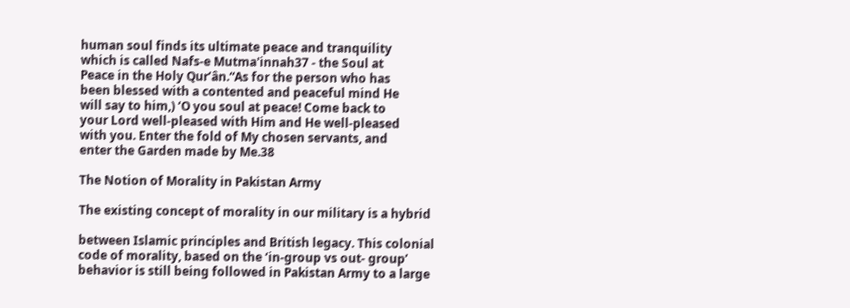human soul finds its ultimate peace and tranquility
which is called Nafs-e Mutma'innah37 - the Soul at
Peace in the Holy Qur’ân.“As for the person who has
been blessed with a contented and peaceful mind He
will say to him,) ‘O you soul at peace! Come back to
your Lord well-pleased with Him and He well-pleased
with you. Enter the fold of My chosen servants, and
enter the Garden made by Me.38

The Notion of Morality in Pakistan Army

The existing concept of morality in our military is a hybrid

between Islamic principles and British legacy. This colonial
code of morality, based on the ‘in-group vs out- group’
behavior is still being followed in Pakistan Army to a large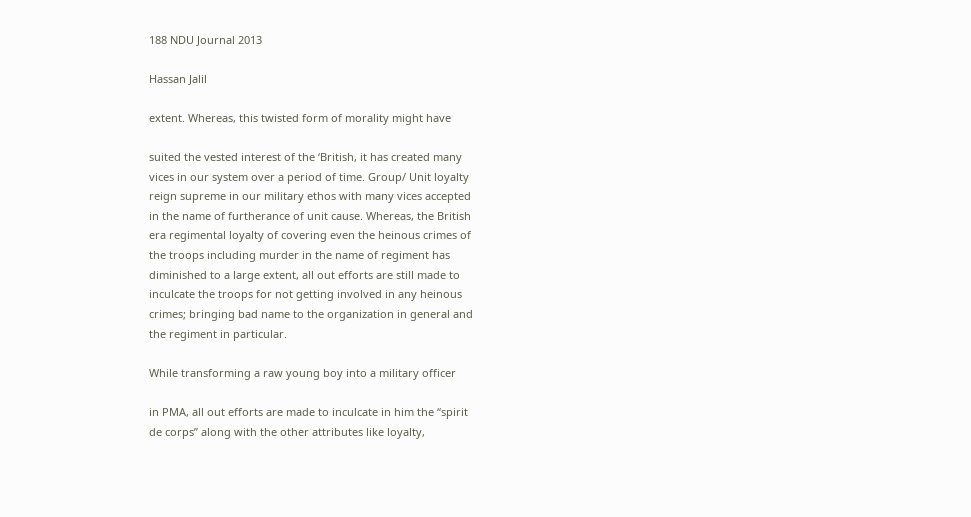188 NDU Journal 2013

Hassan Jalil

extent. Whereas, this twisted form of morality might have

suited the vested interest of the ‘British, it has created many
vices in our system over a period of time. Group/ Unit loyalty
reign supreme in our military ethos with many vices accepted
in the name of furtherance of unit cause. Whereas, the British
era regimental loyalty of covering even the heinous crimes of
the troops including murder in the name of regiment has
diminished to a large extent, all out efforts are still made to
inculcate the troops for not getting involved in any heinous
crimes; bringing bad name to the organization in general and
the regiment in particular.

While transforming a raw young boy into a military officer

in PMA, all out efforts are made to inculcate in him the “spirit
de corps” along with the other attributes like loyalty,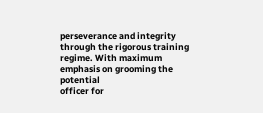perseverance and integrity through the rigorous training
regime. With maximum emphasis on grooming the potential
officer for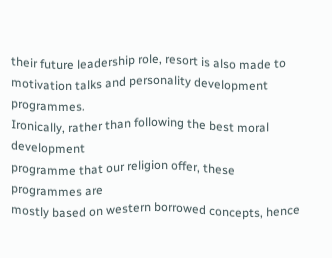their future leadership role, resort is also made to
motivation talks and personality development programmes.
Ironically, rather than following the best moral development
programme that our religion offer, these programmes are
mostly based on western borrowed concepts, hence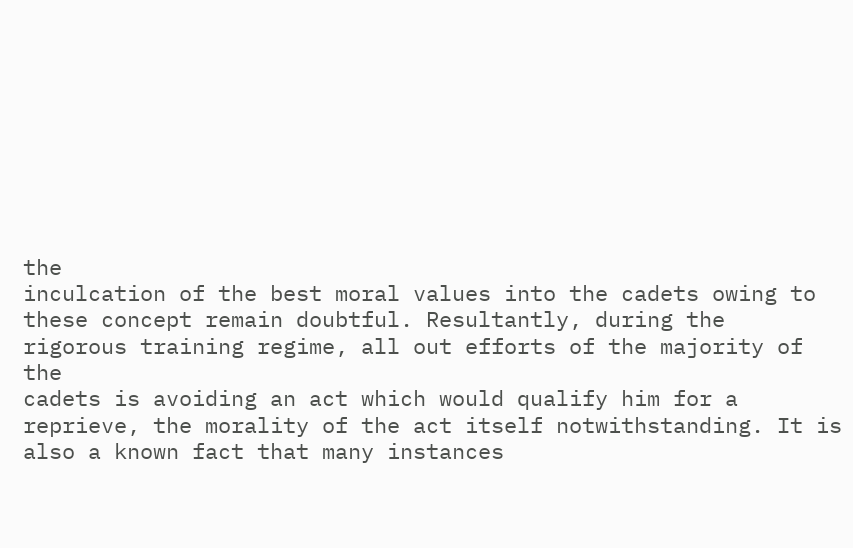the
inculcation of the best moral values into the cadets owing to
these concept remain doubtful. Resultantly, during the
rigorous training regime, all out efforts of the majority of the
cadets is avoiding an act which would qualify him for a
reprieve, the morality of the act itself notwithstanding. It is
also a known fact that many instances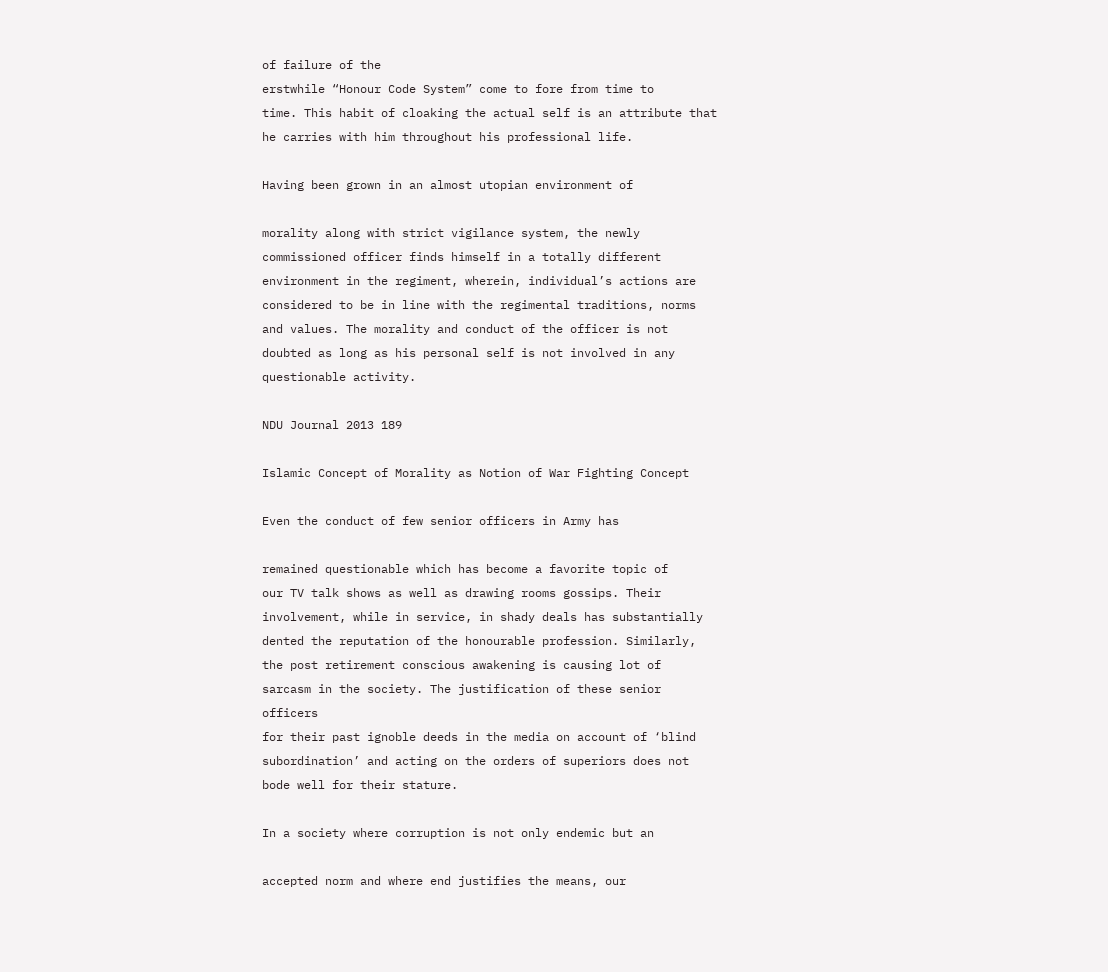of failure of the
erstwhile “Honour Code System” come to fore from time to
time. This habit of cloaking the actual self is an attribute that
he carries with him throughout his professional life.

Having been grown in an almost utopian environment of

morality along with strict vigilance system, the newly
commissioned officer finds himself in a totally different
environment in the regiment, wherein, individual’s actions are
considered to be in line with the regimental traditions, norms
and values. The morality and conduct of the officer is not
doubted as long as his personal self is not involved in any
questionable activity.

NDU Journal 2013 189

Islamic Concept of Morality as Notion of War Fighting Concept

Even the conduct of few senior officers in Army has

remained questionable which has become a favorite topic of
our TV talk shows as well as drawing rooms gossips. Their
involvement, while in service, in shady deals has substantially
dented the reputation of the honourable profession. Similarly,
the post retirement conscious awakening is causing lot of
sarcasm in the society. The justification of these senior officers
for their past ignoble deeds in the media on account of ‘blind
subordination’ and acting on the orders of superiors does not
bode well for their stature.

In a society where corruption is not only endemic but an

accepted norm and where end justifies the means, our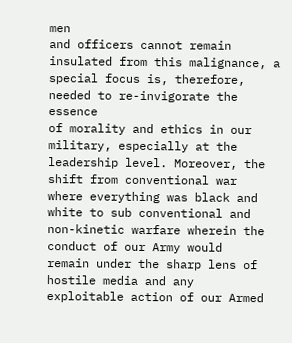men
and officers cannot remain insulated from this malignance, a
special focus is, therefore, needed to re-invigorate the essence
of morality and ethics in our military, especially at the
leadership level. Moreover, the shift from conventional war
where everything was black and white to sub conventional and
non-kinetic warfare wherein the conduct of our Army would
remain under the sharp lens of hostile media and any
exploitable action of our Armed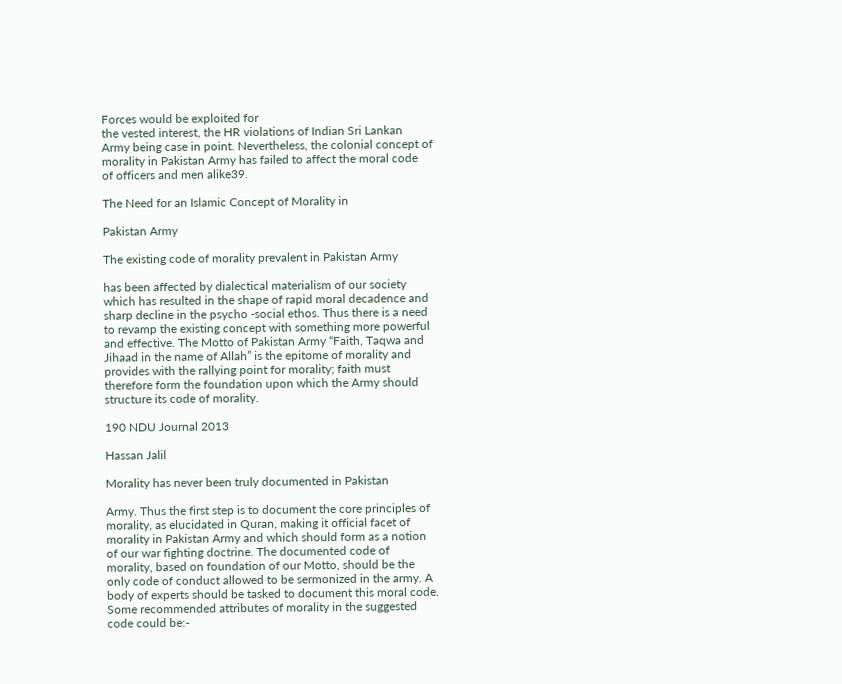Forces would be exploited for
the vested interest, the HR violations of Indian Sri Lankan
Army being case in point. Nevertheless, the colonial concept of
morality in Pakistan Army has failed to affect the moral code
of officers and men alike39.

The Need for an Islamic Concept of Morality in

Pakistan Army

The existing code of morality prevalent in Pakistan Army

has been affected by dialectical materialism of our society
which has resulted in the shape of rapid moral decadence and
sharp decline in the psycho -social ethos. Thus there is a need
to revamp the existing concept with something more powerful
and effective. The Motto of Pakistan Army “Faith, Taqwa and
Jihaad in the name of Allah” is the epitome of morality and
provides with the rallying point for morality; faith must
therefore form the foundation upon which the Army should
structure its code of morality.

190 NDU Journal 2013

Hassan Jalil

Morality has never been truly documented in Pakistan

Army. Thus the first step is to document the core principles of
morality, as elucidated in Quran, making it official facet of
morality in Pakistan Army and which should form as a notion
of our war fighting doctrine. The documented code of
morality, based on foundation of our Motto, should be the
only code of conduct allowed to be sermonized in the army. A
body of experts should be tasked to document this moral code.
Some recommended attributes of morality in the suggested
code could be:-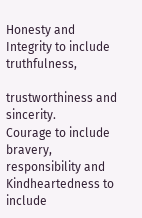Honesty and Integrity to include truthfulness,

trustworthiness and sincerity.
Courage to include bravery, responsibility and
Kindheartedness to include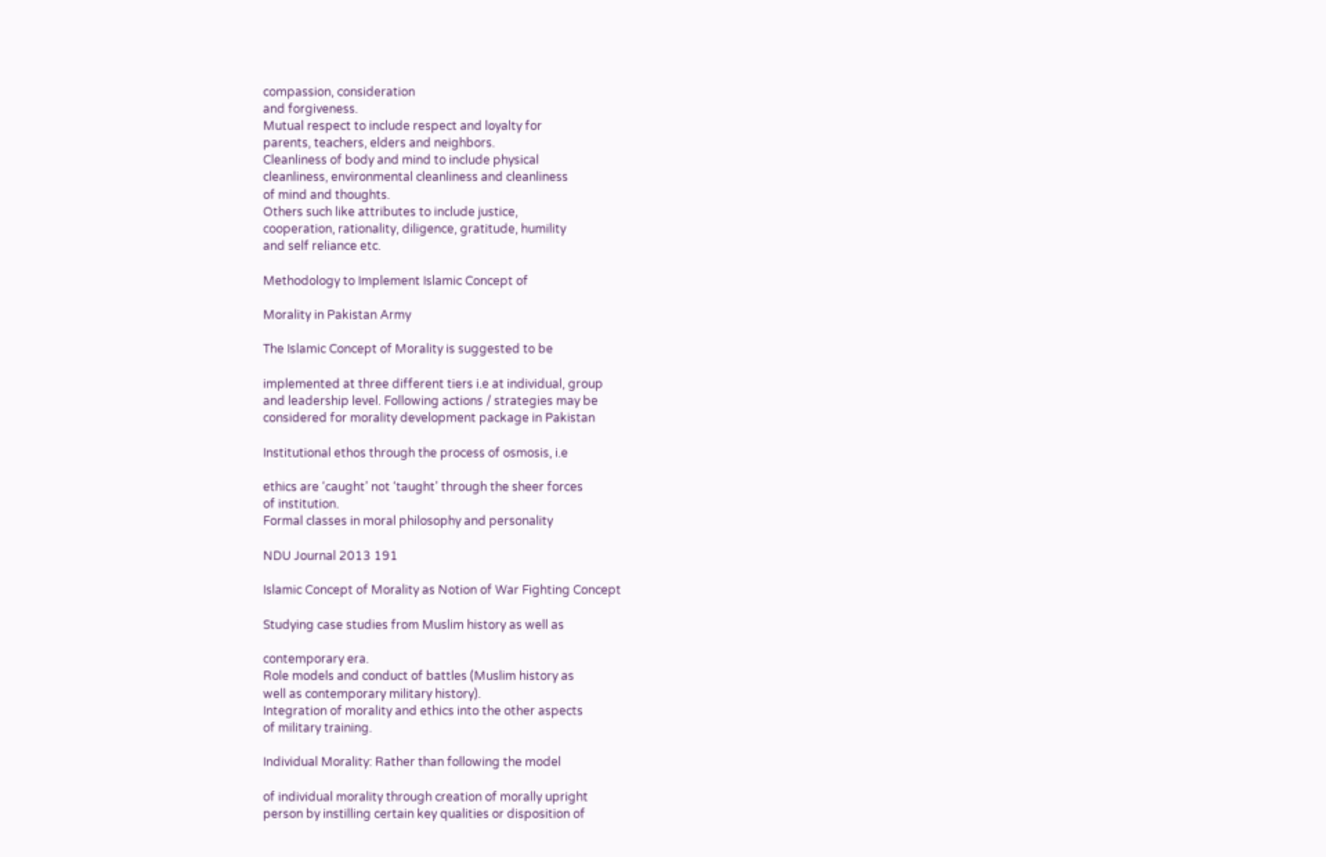compassion, consideration
and forgiveness.
Mutual respect to include respect and loyalty for
parents, teachers, elders and neighbors.
Cleanliness of body and mind to include physical
cleanliness, environmental cleanliness and cleanliness
of mind and thoughts.
Others such like attributes to include justice,
cooperation, rationality, diligence, gratitude, humility
and self reliance etc.

Methodology to Implement Islamic Concept of

Morality in Pakistan Army

The Islamic Concept of Morality is suggested to be

implemented at three different tiers i.e at individual, group
and leadership level. Following actions / strategies may be
considered for morality development package in Pakistan

Institutional ethos through the process of osmosis, i.e

ethics are ‘caught’ not ‘taught’ through the sheer forces
of institution.
Formal classes in moral philosophy and personality

NDU Journal 2013 191

Islamic Concept of Morality as Notion of War Fighting Concept

Studying case studies from Muslim history as well as

contemporary era.
Role models and conduct of battles (Muslim history as
well as contemporary military history).
Integration of morality and ethics into the other aspects
of military training.

Individual Morality: Rather than following the model

of individual morality through creation of morally upright
person by instilling certain key qualities or disposition of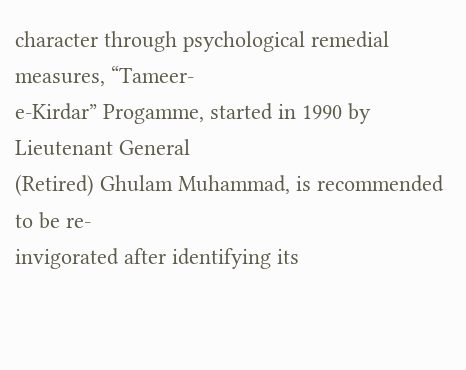character through psychological remedial measures, “Tameer-
e-Kirdar” Progamme, started in 1990 by Lieutenant General
(Retired) Ghulam Muhammad, is recommended to be re-
invigorated after identifying its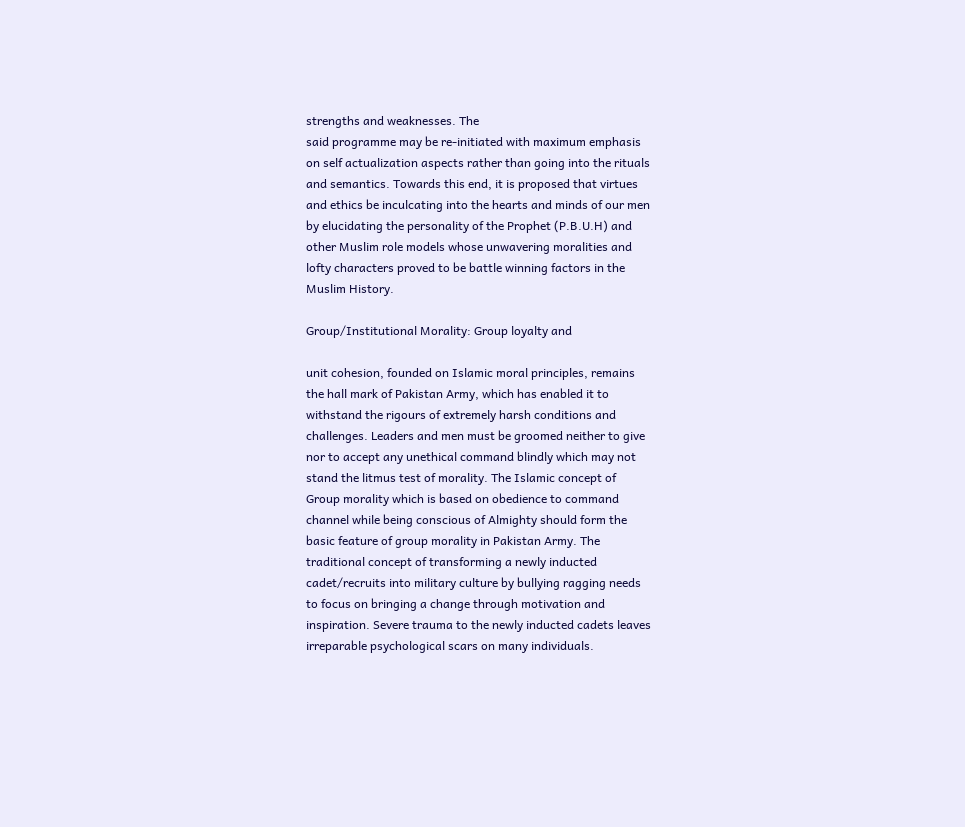strengths and weaknesses. The
said programme may be re-initiated with maximum emphasis
on self actualization aspects rather than going into the rituals
and semantics. Towards this end, it is proposed that virtues
and ethics be inculcating into the hearts and minds of our men
by elucidating the personality of the Prophet (P.B.U.H) and
other Muslim role models whose unwavering moralities and
lofty characters proved to be battle winning factors in the
Muslim History.

Group/Institutional Morality: Group loyalty and

unit cohesion, founded on Islamic moral principles, remains
the hall mark of Pakistan Army, which has enabled it to
withstand the rigours of extremely harsh conditions and
challenges. Leaders and men must be groomed neither to give
nor to accept any unethical command blindly which may not
stand the litmus test of morality. The Islamic concept of
Group morality which is based on obedience to command
channel while being conscious of Almighty should form the
basic feature of group morality in Pakistan Army. The
traditional concept of transforming a newly inducted
cadet/recruits into military culture by bullying ragging needs
to focus on bringing a change through motivation and
inspiration. Severe trauma to the newly inducted cadets leaves
irreparable psychological scars on many individuals.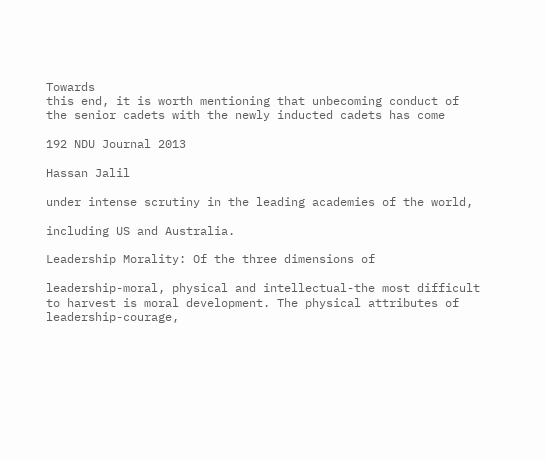Towards
this end, it is worth mentioning that unbecoming conduct of
the senior cadets with the newly inducted cadets has come

192 NDU Journal 2013

Hassan Jalil

under intense scrutiny in the leading academies of the world,

including US and Australia.

Leadership Morality: Of the three dimensions of

leadership-moral, physical and intellectual-the most difficult
to harvest is moral development. The physical attributes of
leadership-courage,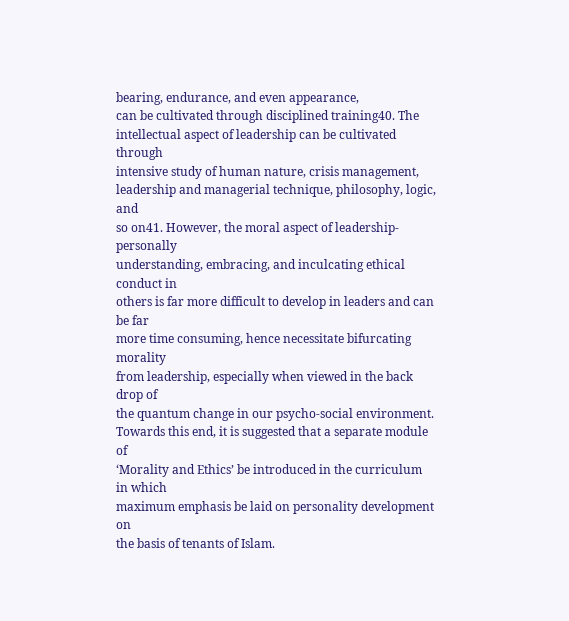bearing, endurance, and even appearance,
can be cultivated through disciplined training40. The
intellectual aspect of leadership can be cultivated through
intensive study of human nature, crisis management,
leadership and managerial technique, philosophy, logic, and
so on41. However, the moral aspect of leadership-personally
understanding, embracing, and inculcating ethical conduct in
others is far more difficult to develop in leaders and can be far
more time consuming, hence necessitate bifurcating morality
from leadership, especially when viewed in the back drop of
the quantum change in our psycho-social environment.
Towards this end, it is suggested that a separate module of
‘Morality and Ethics’ be introduced in the curriculum in which
maximum emphasis be laid on personality development on
the basis of tenants of Islam.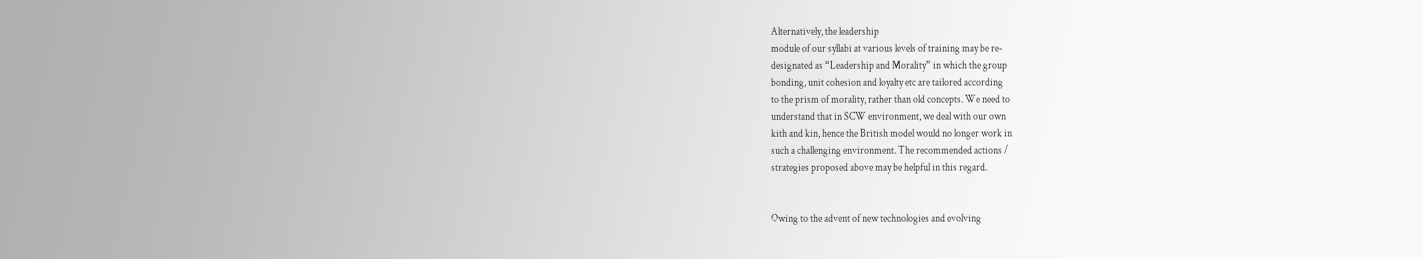Alternatively, the leadership
module of our syllabi at various levels of training may be re-
designated as “Leadership and Morality” in which the group
bonding, unit cohesion and loyalty etc are tailored according
to the prism of morality, rather than old concepts. We need to
understand that in SCW environment, we deal with our own
kith and kin, hence the British model would no longer work in
such a challenging environment. The recommended actions /
strategies proposed above may be helpful in this regard.


Owing to the advent of new technologies and evolving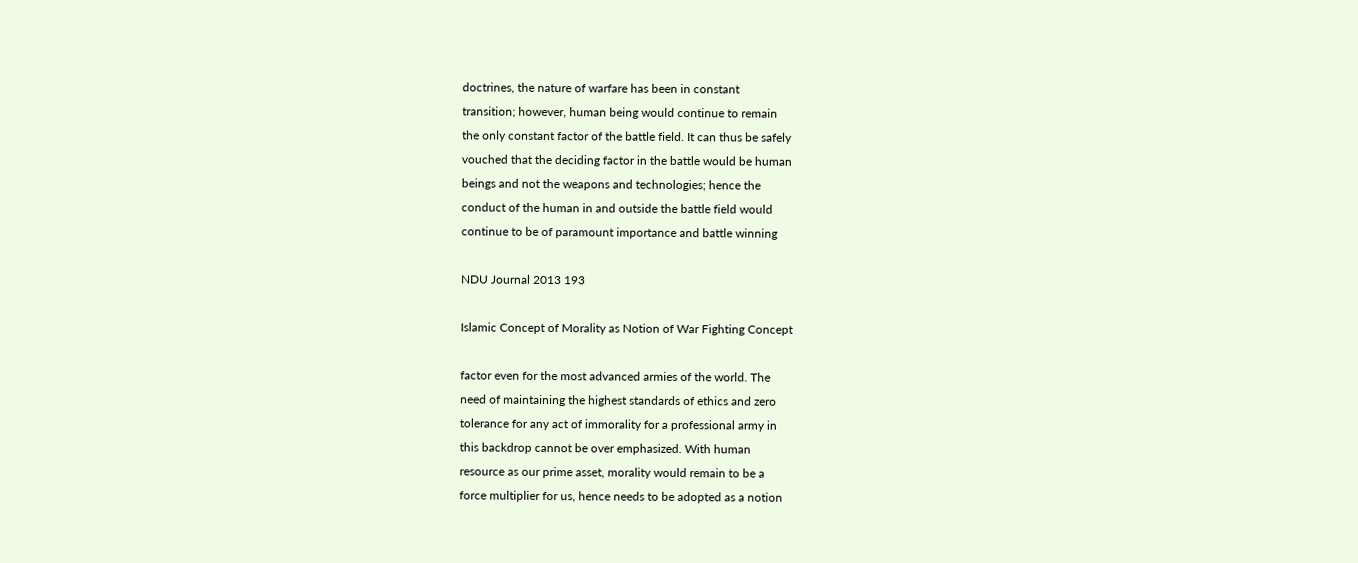doctrines, the nature of warfare has been in constant
transition; however, human being would continue to remain
the only constant factor of the battle field. It can thus be safely
vouched that the deciding factor in the battle would be human
beings and not the weapons and technologies; hence the
conduct of the human in and outside the battle field would
continue to be of paramount importance and battle winning

NDU Journal 2013 193

Islamic Concept of Morality as Notion of War Fighting Concept

factor even for the most advanced armies of the world. The
need of maintaining the highest standards of ethics and zero
tolerance for any act of immorality for a professional army in
this backdrop cannot be over emphasized. With human
resource as our prime asset, morality would remain to be a
force multiplier for us, hence needs to be adopted as a notion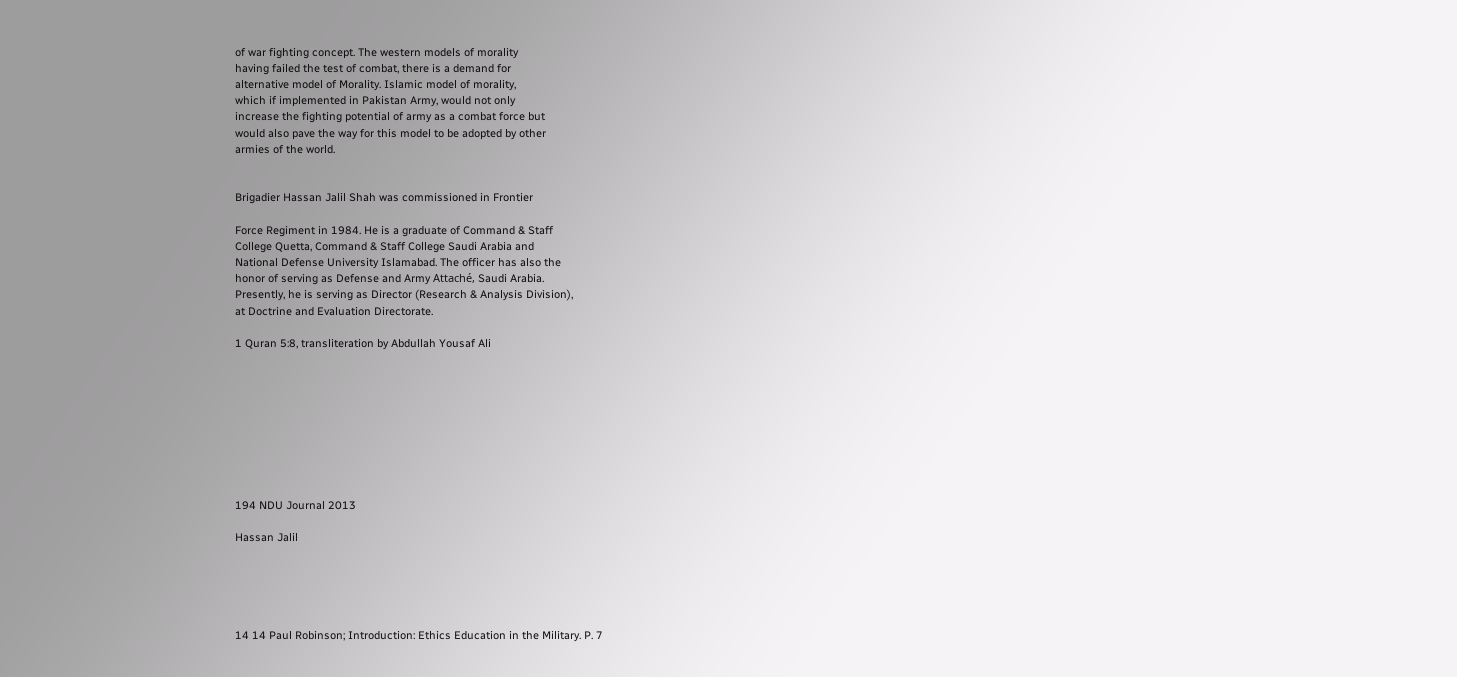of war fighting concept. The western models of morality
having failed the test of combat, there is a demand for
alternative model of Morality. Islamic model of morality,
which if implemented in Pakistan Army, would not only
increase the fighting potential of army as a combat force but
would also pave the way for this model to be adopted by other
armies of the world.


Brigadier Hassan Jalil Shah was commissioned in Frontier

Force Regiment in 1984. He is a graduate of Command & Staff
College Quetta, Command & Staff College Saudi Arabia and
National Defense University Islamabad. The officer has also the
honor of serving as Defense and Army Attaché, Saudi Arabia.
Presently, he is serving as Director (Research & Analysis Division),
at Doctrine and Evaluation Directorate.

1 Quran 5:8, transliteration by Abdullah Yousaf Ali









194 NDU Journal 2013

Hassan Jalil





14 14 Paul Robinson; Introduction: Ethics Education in the Military. P. 7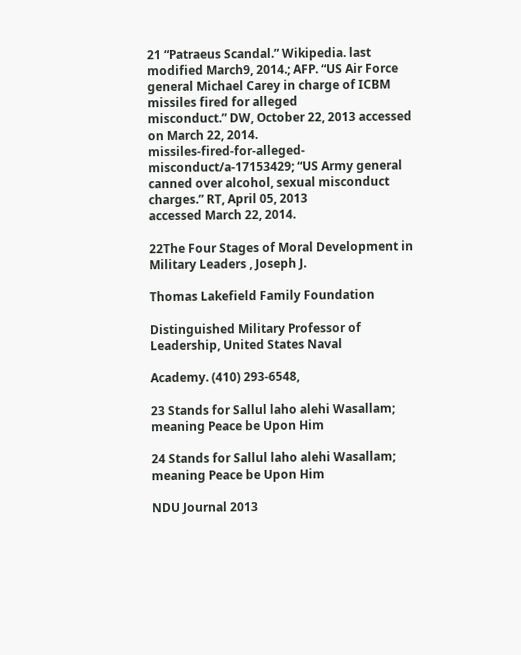21 “Patraeus Scandal.” Wikipedia. last modified March9, 2014.; AFP. “US Air Force
general Michael Carey in charge of ICBM missiles fired for alleged
misconduct.” DW, October 22, 2013 accessed on March 22, 2014.
missiles-fired-for-alleged-misconduct/a-17153429; “US Army general
canned over alcohol, sexual misconduct charges.” RT, April 05, 2013
accessed March 22, 2014.

22The Four Stages of Moral Development in Military Leaders , Joseph J.

Thomas Lakefield Family Foundation

Distinguished Military Professor of Leadership, United States Naval

Academy. (410) 293-6548,

23 Stands for Sallul laho alehi Wasallam; meaning Peace be Upon Him

24 Stands for Sallul laho alehi Wasallam; meaning Peace be Upon Him

NDU Journal 2013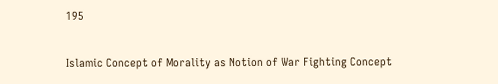195

Islamic Concept of Morality as Notion of War Fighting Concept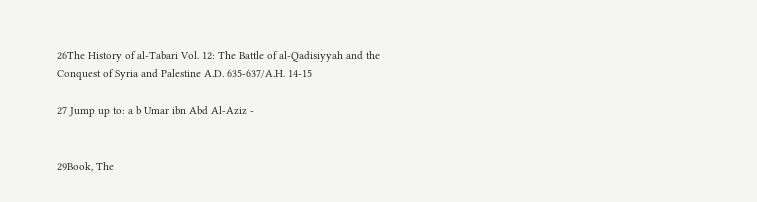26The History of al-Tabari Vol. 12: The Battle of al-Qadisiyyah and the
Conquest of Syria and Palestine A.D. 635-637/A.H. 14-15

27 Jump up to: a b Umar ibn Abd Al-Aziz -


29Book, The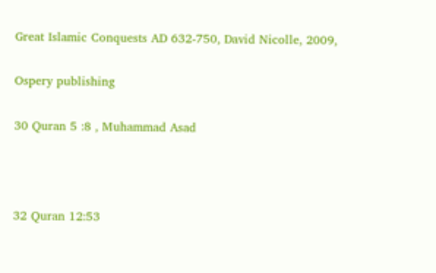Great Islamic Conquests AD 632-750, David Nicolle, 2009,

Ospery publishing

30 Quran 5 :8 , Muhammad Asad



32 Quran 12:53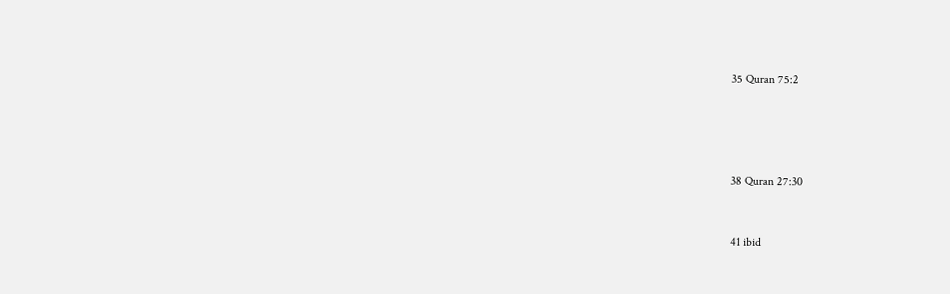35 Quran 75:2




38 Quran 27:30


41 ibid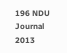196 NDU Journal 2013